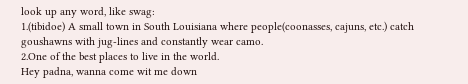look up any word, like swag:
1.(tibidoe) A small town in South Louisiana where people(coonasses, cajuns, etc.) catch goushawns with jug-lines and constantly wear camo.
2.One of the best places to live in the world.
Hey padna, wanna come wit me down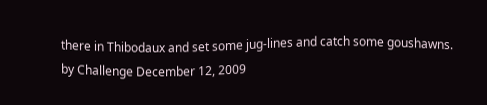there in Thibodaux and set some jug-lines and catch some goushawns.
by Challenge December 12, 2009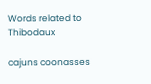Words related to Thibodaux

cajuns coonasses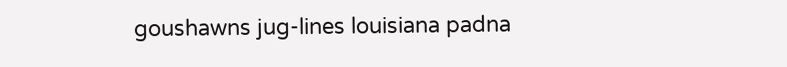goushawns jug-lines louisiana padna